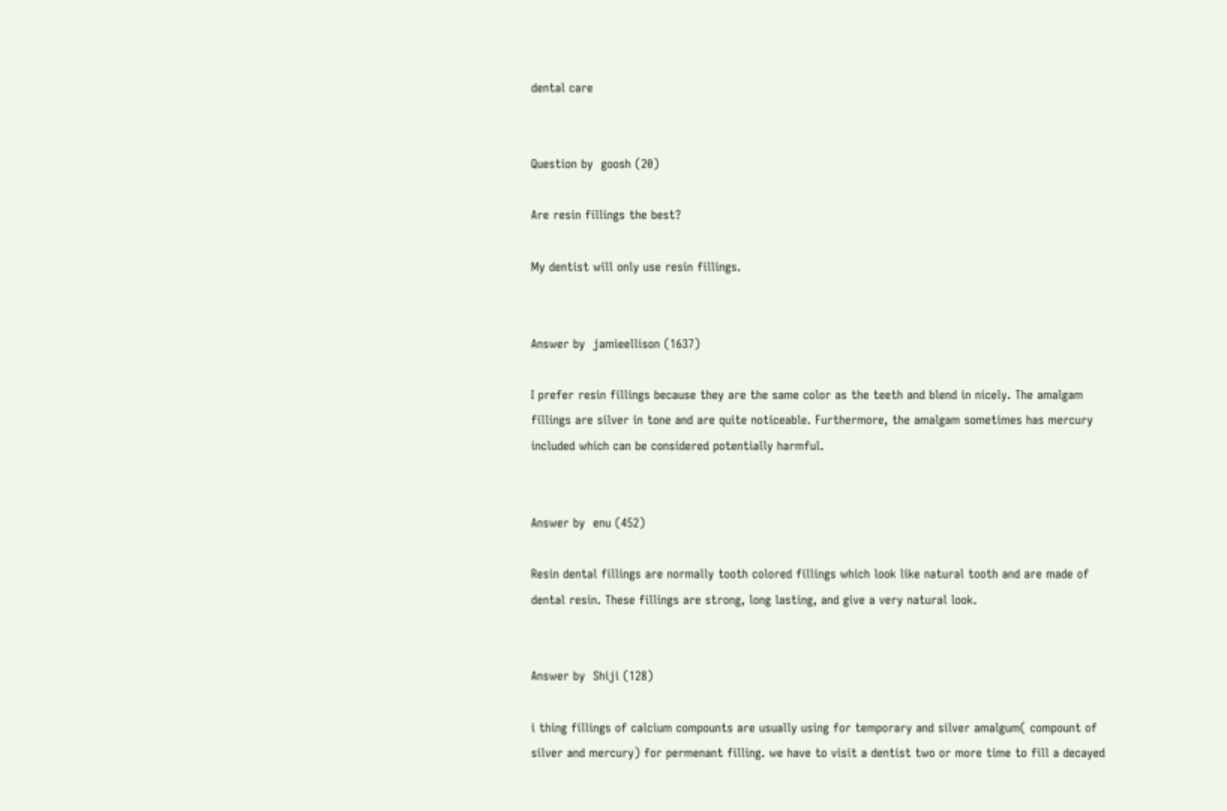dental care


Question by  goosh (20)

Are resin fillings the best?

My dentist will only use resin fillings.


Answer by  jamieellison (1637)

I prefer resin fillings because they are the same color as the teeth and blend in nicely. The amalgam fillings are silver in tone and are quite noticeable. Furthermore, the amalgam sometimes has mercury included which can be considered potentially harmful.


Answer by  enu (452)

Resin dental fillings are normally tooth colored fillings which look like natural tooth and are made of dental resin. These fillings are strong, long lasting, and give a very natural look.


Answer by  Shiji (128)

i thing fillings of calcium compounts are usually using for temporary and silver amalgum( compount of silver and mercury) for permenant filling. we have to visit a dentist two or more time to fill a decayed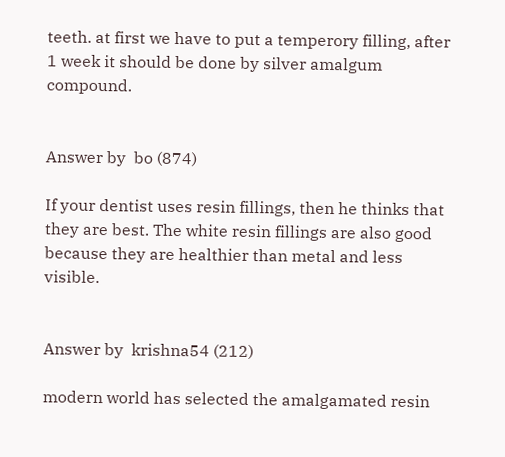teeth. at first we have to put a temperory filling, after 1 week it should be done by silver amalgum compound.


Answer by  bo (874)

If your dentist uses resin fillings, then he thinks that they are best. The white resin fillings are also good because they are healthier than metal and less visible.


Answer by  krishna54 (212)

modern world has selected the amalgamated resin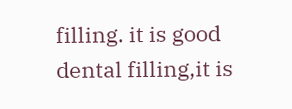filling. it is good dental filling,it is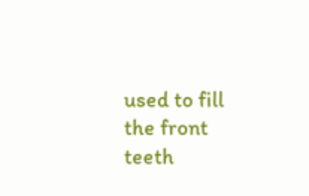used to fill the front teeth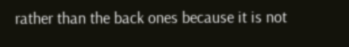rather than the back ones because it is not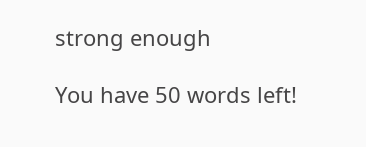strong enough

You have 50 words left!